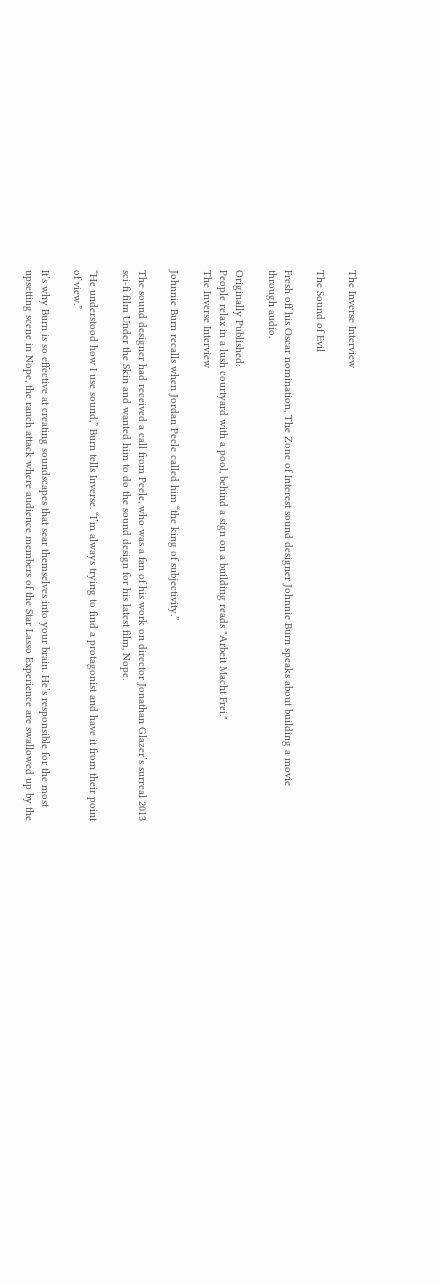The Inverse Interview

The Sound of Evil

Fresh off his Oscar nomination, The Zone of Interest sound designer Johnnie Burn speaks about building a movie through audio.

Originally Published:
People relax in a lush courtyard with a pool, behind a sign on a building reads "Arbeit Macht Frei."
The Inverse Interview

Johnnie Burn recalls when Jordan Peele called him “the king of subjectivity.”

The sound designer had received a call from Peele, who was a fan of his work on director Jonathan Glazer’s surreal 2013 sci-fi film Under the Skin and wanted him to do the sound design for his latest film, Nope.

“He understood how I use sound,” Burn tells Inverse. “I’m always trying to find a protagonist and have it from their point of view.”

It’s why Burn is so effective at creating soundscapes that sear themselves into your brain. He’s responsible for the most upsetting scene in Nope, the ranch attack where audience members of the Star Lasso Experience are swallowed up by the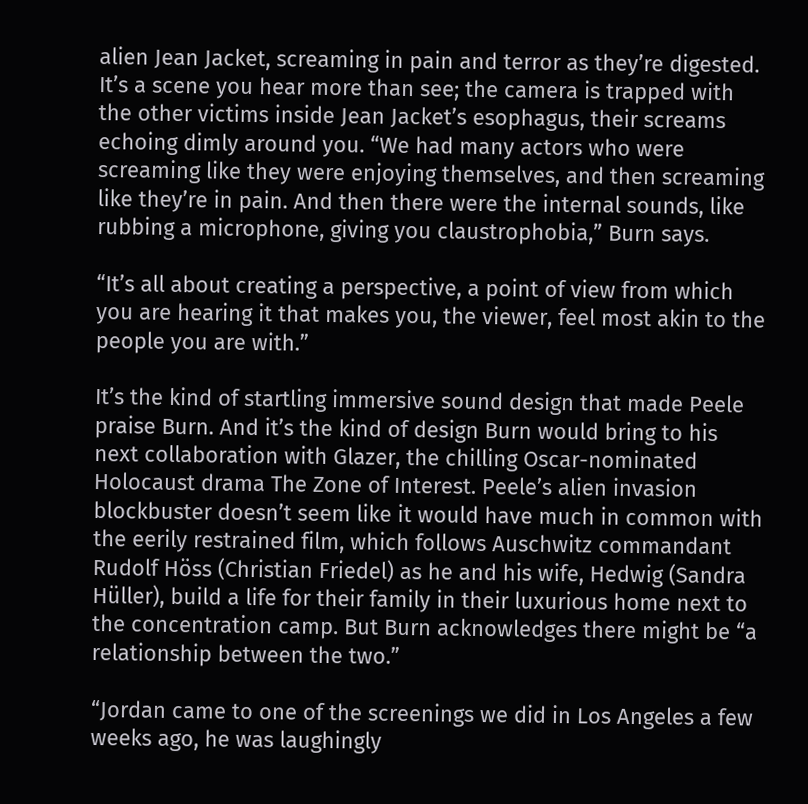alien Jean Jacket, screaming in pain and terror as they’re digested. It’s a scene you hear more than see; the camera is trapped with the other victims inside Jean Jacket’s esophagus, their screams echoing dimly around you. “We had many actors who were screaming like they were enjoying themselves, and then screaming like they’re in pain. And then there were the internal sounds, like rubbing a microphone, giving you claustrophobia,” Burn says.

“It’s all about creating a perspective, a point of view from which you are hearing it that makes you, the viewer, feel most akin to the people you are with.”

It’s the kind of startling immersive sound design that made Peele praise Burn. And it’s the kind of design Burn would bring to his next collaboration with Glazer, the chilling Oscar-nominated Holocaust drama The Zone of Interest. Peele’s alien invasion blockbuster doesn’t seem like it would have much in common with the eerily restrained film, which follows Auschwitz commandant Rudolf Höss (Christian Friedel) as he and his wife, Hedwig (Sandra Hüller), build a life for their family in their luxurious home next to the concentration camp. But Burn acknowledges there might be “a relationship between the two.”

“Jordan came to one of the screenings we did in Los Angeles a few weeks ago, he was laughingly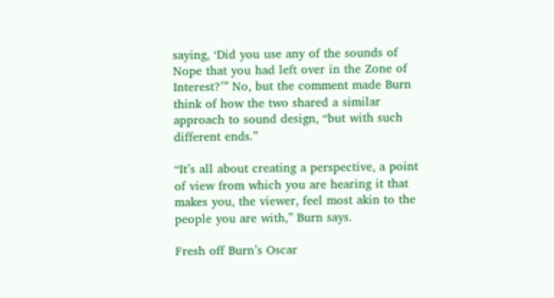saying, ‘Did you use any of the sounds of Nope that you had left over in the Zone of Interest?’” No, but the comment made Burn think of how the two shared a similar approach to sound design, “but with such different ends.”

“It’s all about creating a perspective, a point of view from which you are hearing it that makes you, the viewer, feel most akin to the people you are with,” Burn says.

Fresh off Burn’s Oscar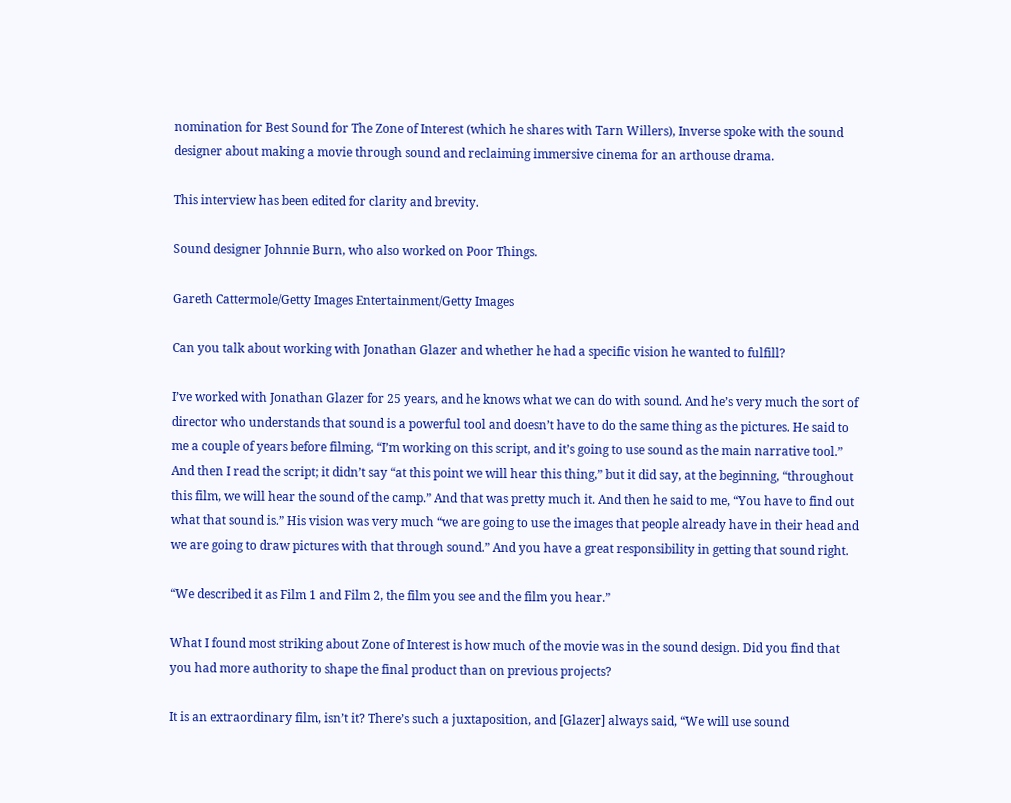nomination for Best Sound for The Zone of Interest (which he shares with Tarn Willers), Inverse spoke with the sound designer about making a movie through sound and reclaiming immersive cinema for an arthouse drama.

This interview has been edited for clarity and brevity.

Sound designer Johnnie Burn, who also worked on Poor Things.

Gareth Cattermole/Getty Images Entertainment/Getty Images

Can you talk about working with Jonathan Glazer and whether he had a specific vision he wanted to fulfill?

I’ve worked with Jonathan Glazer for 25 years, and he knows what we can do with sound. And he’s very much the sort of director who understands that sound is a powerful tool and doesn’t have to do the same thing as the pictures. He said to me a couple of years before filming, “I’m working on this script, and it’s going to use sound as the main narrative tool.” And then I read the script; it didn’t say “at this point we will hear this thing,” but it did say, at the beginning, “throughout this film, we will hear the sound of the camp.” And that was pretty much it. And then he said to me, “You have to find out what that sound is.” His vision was very much “we are going to use the images that people already have in their head and we are going to draw pictures with that through sound.” And you have a great responsibility in getting that sound right.

“We described it as Film 1 and Film 2, the film you see and the film you hear.”

What I found most striking about Zone of Interest is how much of the movie was in the sound design. Did you find that you had more authority to shape the final product than on previous projects?

It is an extraordinary film, isn’t it? There’s such a juxtaposition, and [Glazer] always said, “We will use sound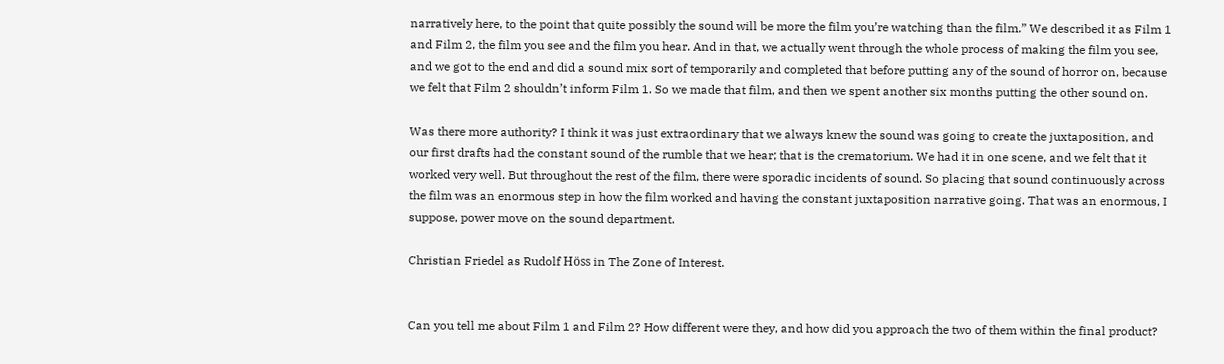narratively here, to the point that quite possibly the sound will be more the film you’re watching than the film.” We described it as Film 1 and Film 2, the film you see and the film you hear. And in that, we actually went through the whole process of making the film you see, and we got to the end and did a sound mix sort of temporarily and completed that before putting any of the sound of horror on, because we felt that Film 2 shouldn’t inform Film 1. So we made that film, and then we spent another six months putting the other sound on.

Was there more authority? I think it was just extraordinary that we always knew the sound was going to create the juxtaposition, and our first drafts had the constant sound of the rumble that we hear; that is the crematorium. We had it in one scene, and we felt that it worked very well. But throughout the rest of the film, there were sporadic incidents of sound. So placing that sound continuously across the film was an enormous step in how the film worked and having the constant juxtaposition narrative going. That was an enormous, I suppose, power move on the sound department.

Christian Friedel as Rudolf Höss in The Zone of Interest.


Can you tell me about Film 1 and Film 2? How different were they, and how did you approach the two of them within the final product?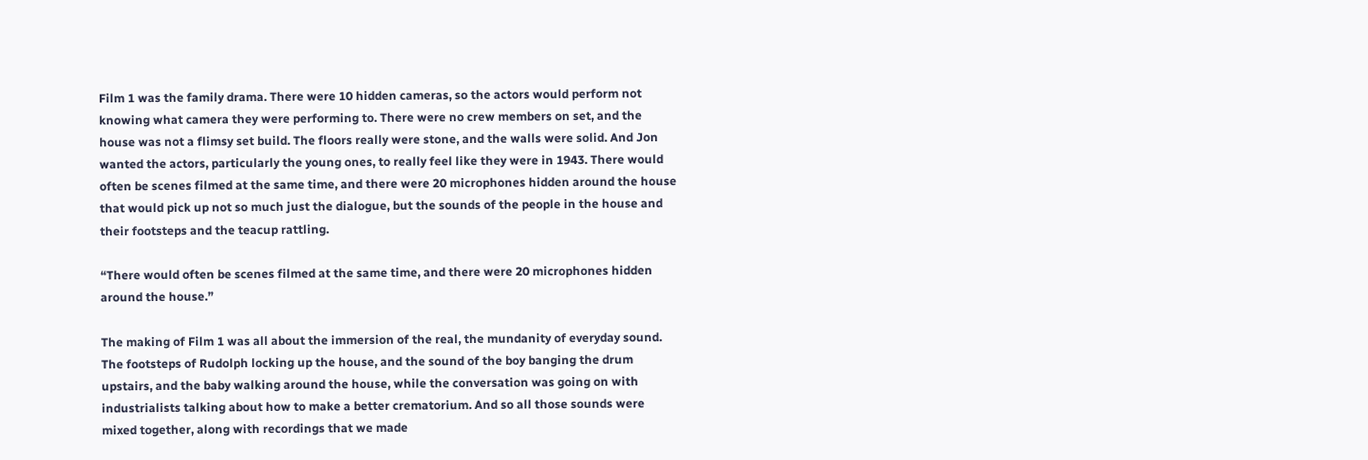Film 1 was the family drama. There were 10 hidden cameras, so the actors would perform not knowing what camera they were performing to. There were no crew members on set, and the house was not a flimsy set build. The floors really were stone, and the walls were solid. And Jon wanted the actors, particularly the young ones, to really feel like they were in 1943. There would often be scenes filmed at the same time, and there were 20 microphones hidden around the house that would pick up not so much just the dialogue, but the sounds of the people in the house and their footsteps and the teacup rattling.

“There would often be scenes filmed at the same time, and there were 20 microphones hidden around the house.”

The making of Film 1 was all about the immersion of the real, the mundanity of everyday sound. The footsteps of Rudolph locking up the house, and the sound of the boy banging the drum upstairs, and the baby walking around the house, while the conversation was going on with industrialists talking about how to make a better crematorium. And so all those sounds were mixed together, along with recordings that we made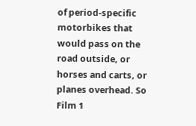of period-specific motorbikes that would pass on the road outside, or horses and carts, or planes overhead. So Film 1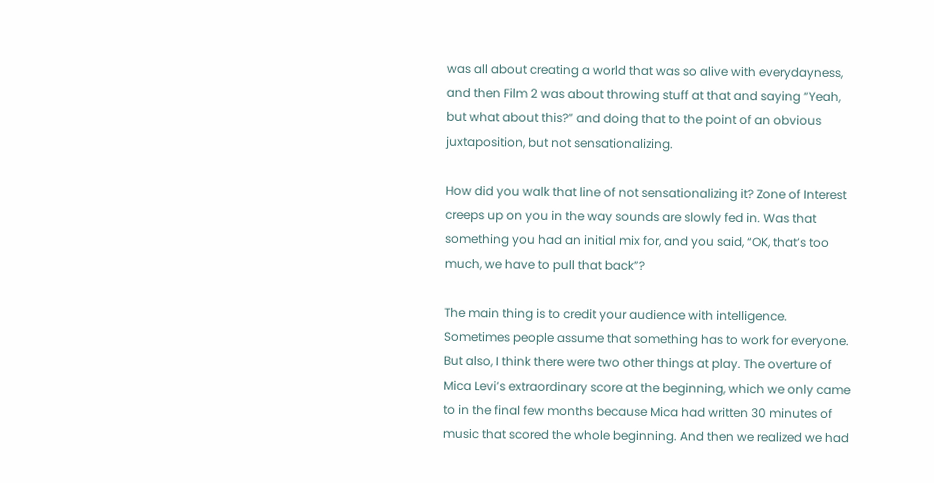was all about creating a world that was so alive with everydayness, and then Film 2 was about throwing stuff at that and saying “Yeah, but what about this?” and doing that to the point of an obvious juxtaposition, but not sensationalizing.

How did you walk that line of not sensationalizing it? Zone of Interest creeps up on you in the way sounds are slowly fed in. Was that something you had an initial mix for, and you said, “OK, that’s too much, we have to pull that back”?

The main thing is to credit your audience with intelligence. Sometimes people assume that something has to work for everyone. But also, I think there were two other things at play. The overture of Mica Levi’s extraordinary score at the beginning, which we only came to in the final few months because Mica had written 30 minutes of music that scored the whole beginning. And then we realized we had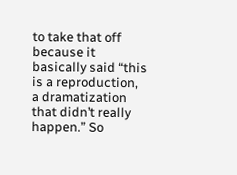to take that off because it basically said “this is a reproduction, a dramatization that didn’t really happen.” So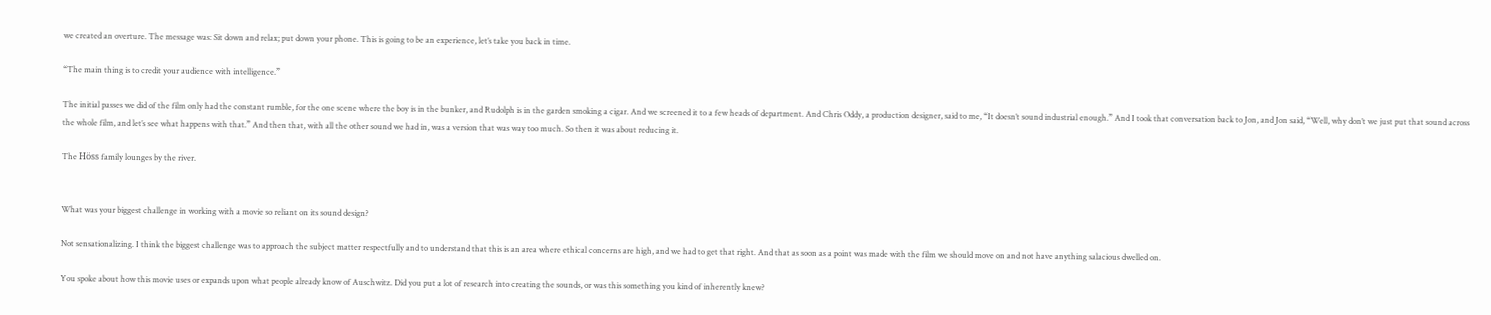we created an overture. The message was: Sit down and relax; put down your phone. This is going to be an experience, let’s take you back in time.

“The main thing is to credit your audience with intelligence.”

The initial passes we did of the film only had the constant rumble, for the one scene where the boy is in the bunker, and Rudolph is in the garden smoking a cigar. And we screened it to a few heads of department. And Chris Oddy, a production designer, said to me, “It doesn’t sound industrial enough.” And I took that conversation back to Jon, and Jon said, “Well, why don’t we just put that sound across the whole film, and let’s see what happens with that.” And then that, with all the other sound we had in, was a version that was way too much. So then it was about reducing it.

The Höss family lounges by the river.


What was your biggest challenge in working with a movie so reliant on its sound design?

Not sensationalizing. I think the biggest challenge was to approach the subject matter respectfully and to understand that this is an area where ethical concerns are high, and we had to get that right. And that as soon as a point was made with the film we should move on and not have anything salacious dwelled on.

You spoke about how this movie uses or expands upon what people already know of Auschwitz. Did you put a lot of research into creating the sounds, or was this something you kind of inherently knew?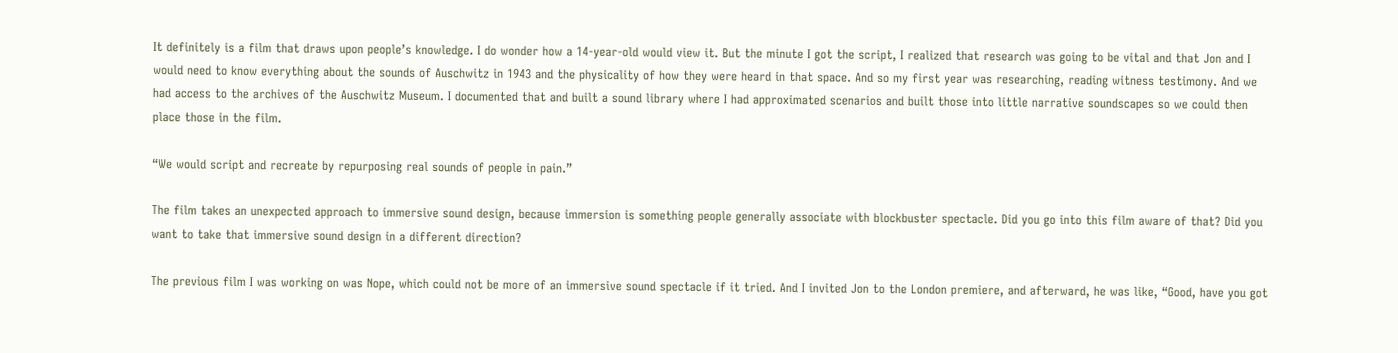It definitely is a film that draws upon people’s knowledge. I do wonder how a 14-year-old would view it. But the minute I got the script, I realized that research was going to be vital and that Jon and I would need to know everything about the sounds of Auschwitz in 1943 and the physicality of how they were heard in that space. And so my first year was researching, reading witness testimony. And we had access to the archives of the Auschwitz Museum. I documented that and built a sound library where I had approximated scenarios and built those into little narrative soundscapes so we could then place those in the film.

“We would script and recreate by repurposing real sounds of people in pain.”

The film takes an unexpected approach to immersive sound design, because immersion is something people generally associate with blockbuster spectacle. Did you go into this film aware of that? Did you want to take that immersive sound design in a different direction?

The previous film I was working on was Nope, which could not be more of an immersive sound spectacle if it tried. And I invited Jon to the London premiere, and afterward, he was like, “Good, have you got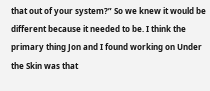that out of your system?” So we knew it would be different because it needed to be. I think the primary thing Jon and I found working on Under the Skin was that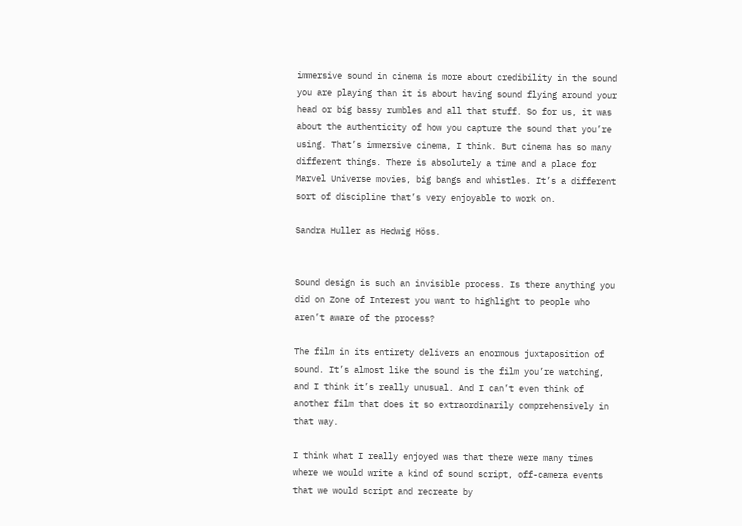immersive sound in cinema is more about credibility in the sound you are playing than it is about having sound flying around your head or big bassy rumbles and all that stuff. So for us, it was about the authenticity of how you capture the sound that you’re using. That’s immersive cinema, I think. But cinema has so many different things. There is absolutely a time and a place for Marvel Universe movies, big bangs and whistles. It’s a different sort of discipline that’s very enjoyable to work on.

Sandra Huller as Hedwig Höss.


Sound design is such an invisible process. Is there anything you did on Zone of Interest you want to highlight to people who aren’t aware of the process?

The film in its entirety delivers an enormous juxtaposition of sound. It’s almost like the sound is the film you’re watching, and I think it’s really unusual. And I can’t even think of another film that does it so extraordinarily comprehensively in that way.

I think what I really enjoyed was that there were many times where we would write a kind of sound script, off-camera events that we would script and recreate by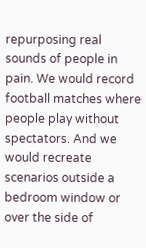repurposing real sounds of people in pain. We would record football matches where people play without spectators. And we would recreate scenarios outside a bedroom window or over the side of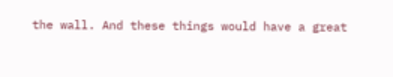the wall. And these things would have a great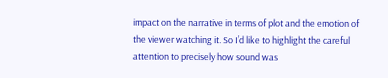impact on the narrative in terms of plot and the emotion of the viewer watching it. So I’d like to highlight the careful attention to precisely how sound was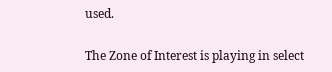used.

The Zone of Interest is playing in select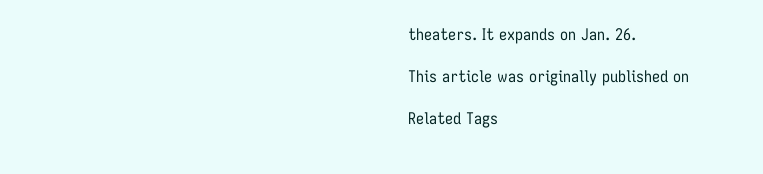theaters. It expands on Jan. 26.

This article was originally published on

Related Tags